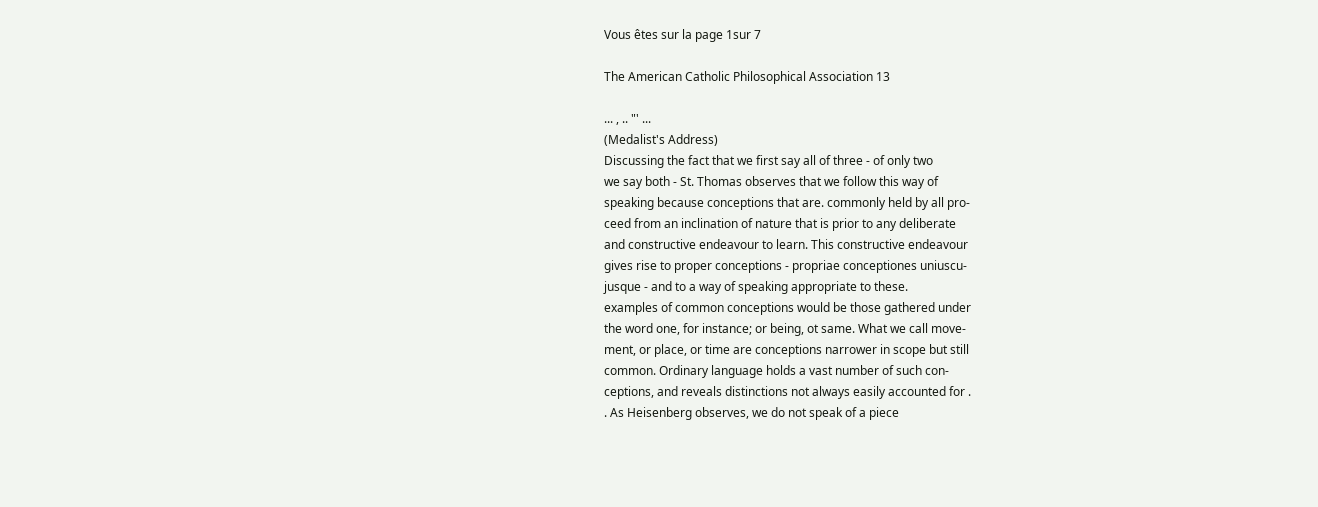Vous êtes sur la page 1sur 7

The American Catholic Philosophical Association 13

... , .. "' ...
(Medalist's Address)
Discussing the fact that we first say all of three - of only two
we say both - St. Thomas observes that we follow this way of
speaking because conceptions that are. commonly held by all pro-
ceed from an inclination of nature that is prior to any deliberate
and constructive endeavour to learn. This constructive endeavour
gives rise to proper conceptions - propriae conceptiones uniuscu-
jusque - and to a way of speaking appropriate to these.
examples of common conceptions would be those gathered under
the word one, for instance; or being, ot same. What we call move-
ment, or place, or time are conceptions narrower in scope but still
common. Ordinary language holds a vast number of such con-
ceptions, and reveals distinctions not always easily accounted for .
. As Heisenberg observes, we do not speak of a piece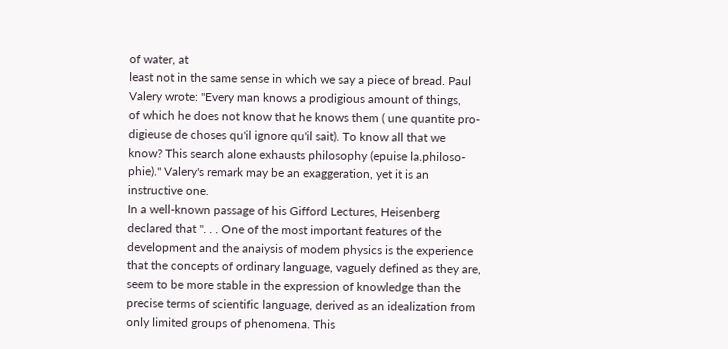of water, at
least not in the same sense in which we say a piece of bread. Paul
Valery wrote: "Every man knows a prodigious amount of things,
of which he does not know that he knows them ( une quantite pro-
digieuse de choses qu'il ignore qu'il sait). To know all that we
know? This search alone exhausts philosophy (epuise la.philoso-
phie)." Valery's remark may be an exaggeration, yet it is an
instructive one.
In a well-known passage of his Gifford Lectures, Heisenberg
declared that ". . . One of the most important features of the
development and the anaiysis of modem physics is the experience
that the concepts of ordinary language, vaguely defined as they are,
seem to be more stable in the expression of knowledge than the
precise terms of scientific language, derived as an idealization from
only limited groups of phenomena. This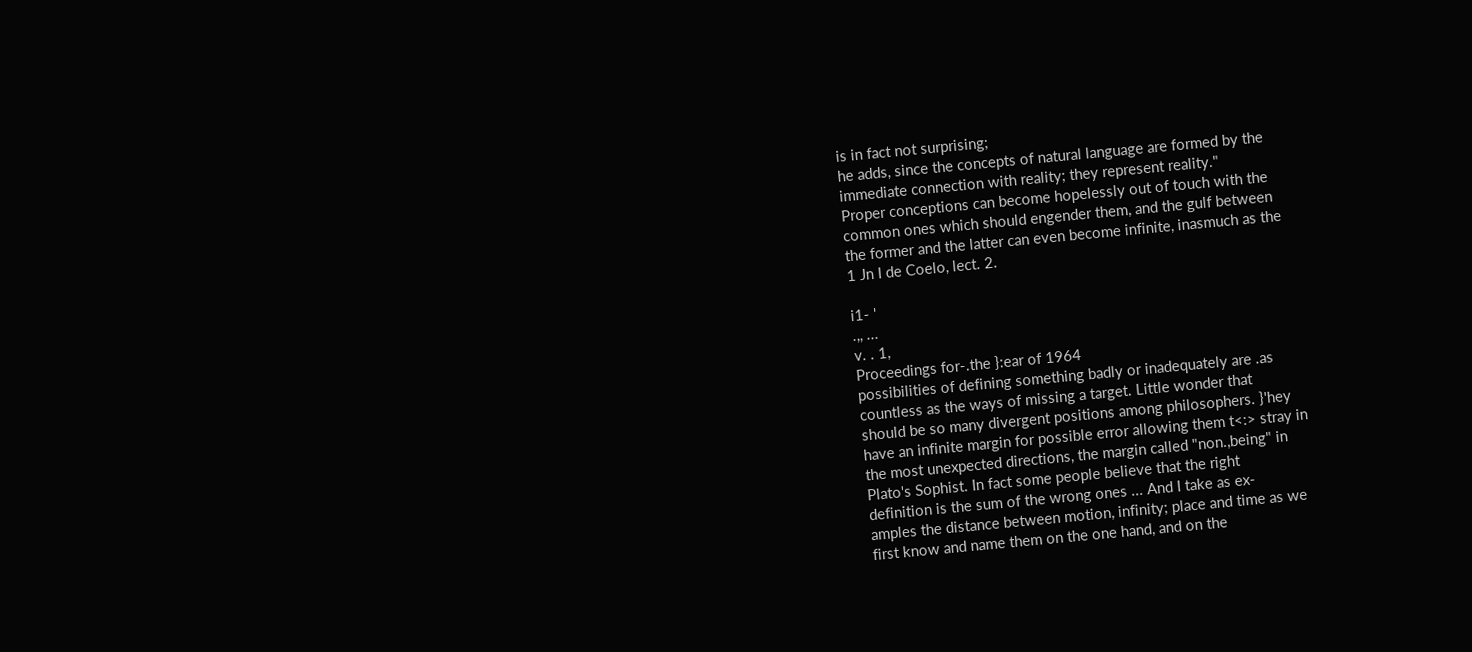is in fact not surprising;
he adds, since the concepts of natural language are formed by the
immediate connection with reality; they represent reality."
Proper conceptions can become hopelessly out of touch with the
common ones which should engender them, and the gulf between
the former and the latter can even become infinite, inasmuch as the
1 Jn I de Coelo, lect. 2.

i1- '
.,, ...
v. . 1,
Proceedings for-.the }:ear of 1964
possibilities of defining something badly or inadequately are .as
countless as the ways of missing a target. Little wonder that
should be so many divergent positions among philosophers. }'hey
have an infinite margin for possible error allowing them t<:> stray in
the most unexpected directions, the margin called "non.,being" in
Plato's Sophist. In fact some people believe that the right
definition is the sum of the wrong ones ... And I take as ex-
amples the distance between motion, infinity; place and time as we
first know and name them on the one hand, and on the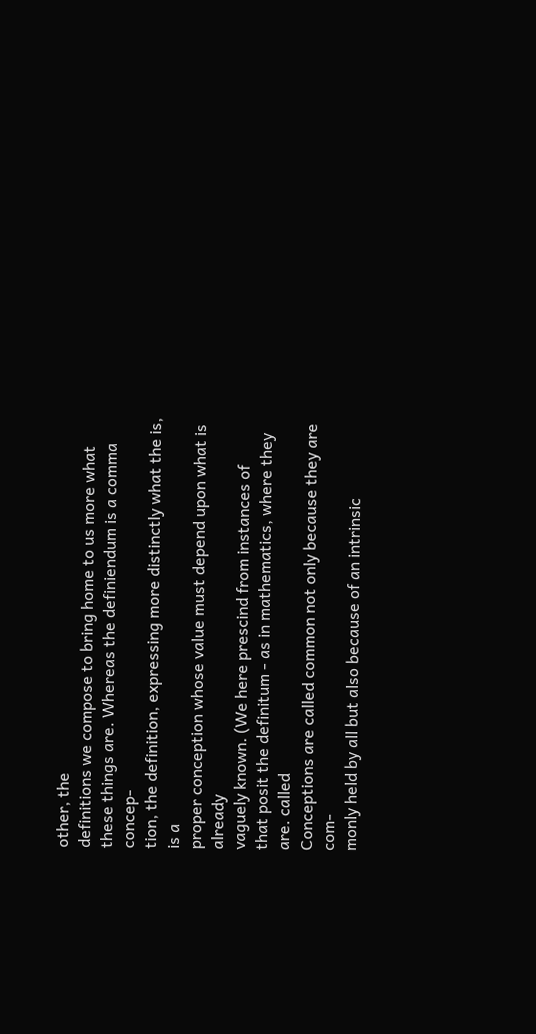other, the
definitions we compose to bring home to us more what
these things are. Whereas the definiendum is a comma concep-
tion, the definition, expressing more distinctly what the is, is a
proper conception whose value must depend upon what is already
vaguely known. (We here prescind from instances of
that posit the definitum - as in mathematics, where they are. called
Conceptions are called common not only because they are com-
monly held by all but also because of an intrinsic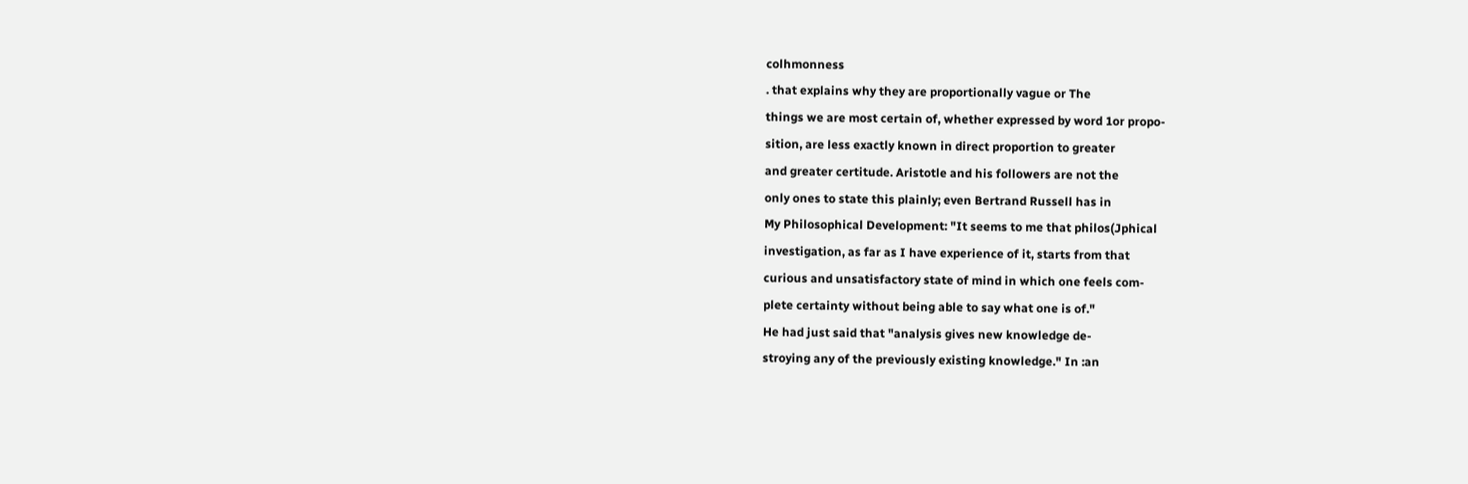colhmonness
. that explains why they are proportionally vague or The
things we are most certain of, whether expressed by word 1or propo-
sition, are less exactly known in direct proportion to greater
and greater certitude. Aristotle and his followers are not the
only ones to state this plainly; even Bertrand Russell has in
My Philosophical Development: "It seems to me that philos(Jphical
investigation, as far as I have experience of it, starts from that
curious and unsatisfactory state of mind in which one feels com-
plete certainty without being able to say what one is of."
He had just said that "analysis gives new knowledge de-
stroying any of the previously existing knowledge." In :an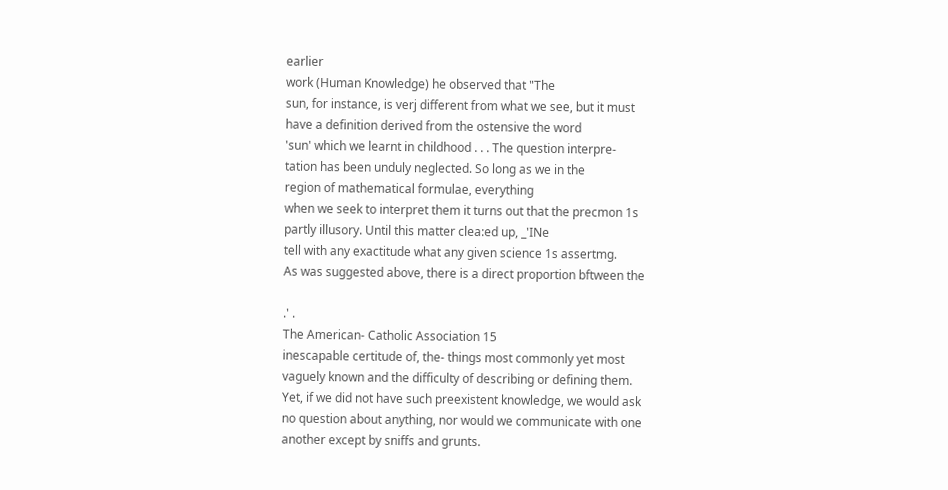earlier
work (Human Knowledge) he observed that "The
sun, for instance, is verj different from what we see, but it must
have a definition derived from the ostensive the word
'sun' which we learnt in childhood . . . The question interpre-
tation has been unduly neglected. So long as we in the
region of mathematical formulae, everything
when we seek to interpret them it turns out that the precmon 1s
partly illusory. Until this matter clea:ed up, _'INe
tell with any exactitude what any given science 1s assertmg.
As was suggested above, there is a direct proportion bftween the

.' .
The American- Catholic Association 15
inescapable certitude of, the- things most commonly yet most
vaguely known and the difficulty of describing or defining them.
Yet, if we did not have such preexistent knowledge, we would ask
no question about anything, nor would we communicate with one
another except by sniffs and grunts.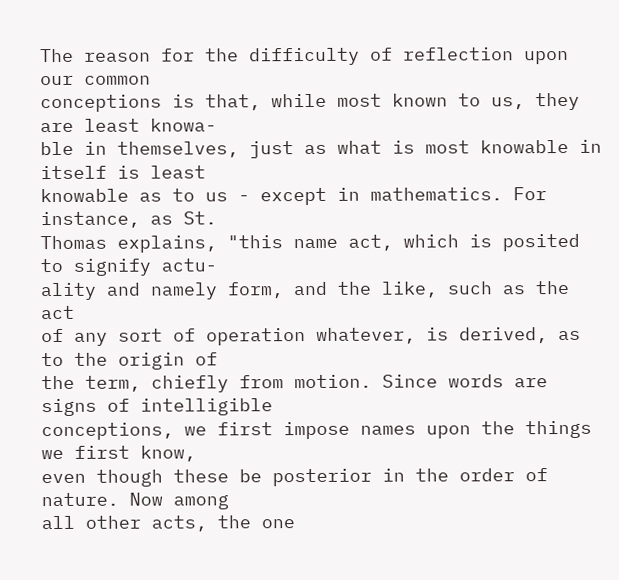The reason for the difficulty of reflection upon our common
conceptions is that, while most known to us, they are least knowa-
ble in themselves, just as what is most knowable in itself is least
knowable as to us - except in mathematics. For instance, as St.
Thomas explains, "this name act, which is posited to signify actu-
ality and namely form, and the like, such as the act
of any sort of operation whatever, is derived, as to the origin of
the term, chiefly from motion. Since words are signs of intelligible
conceptions, we first impose names upon the things we first know,
even though these be posterior in the order of nature. Now among
all other acts, the one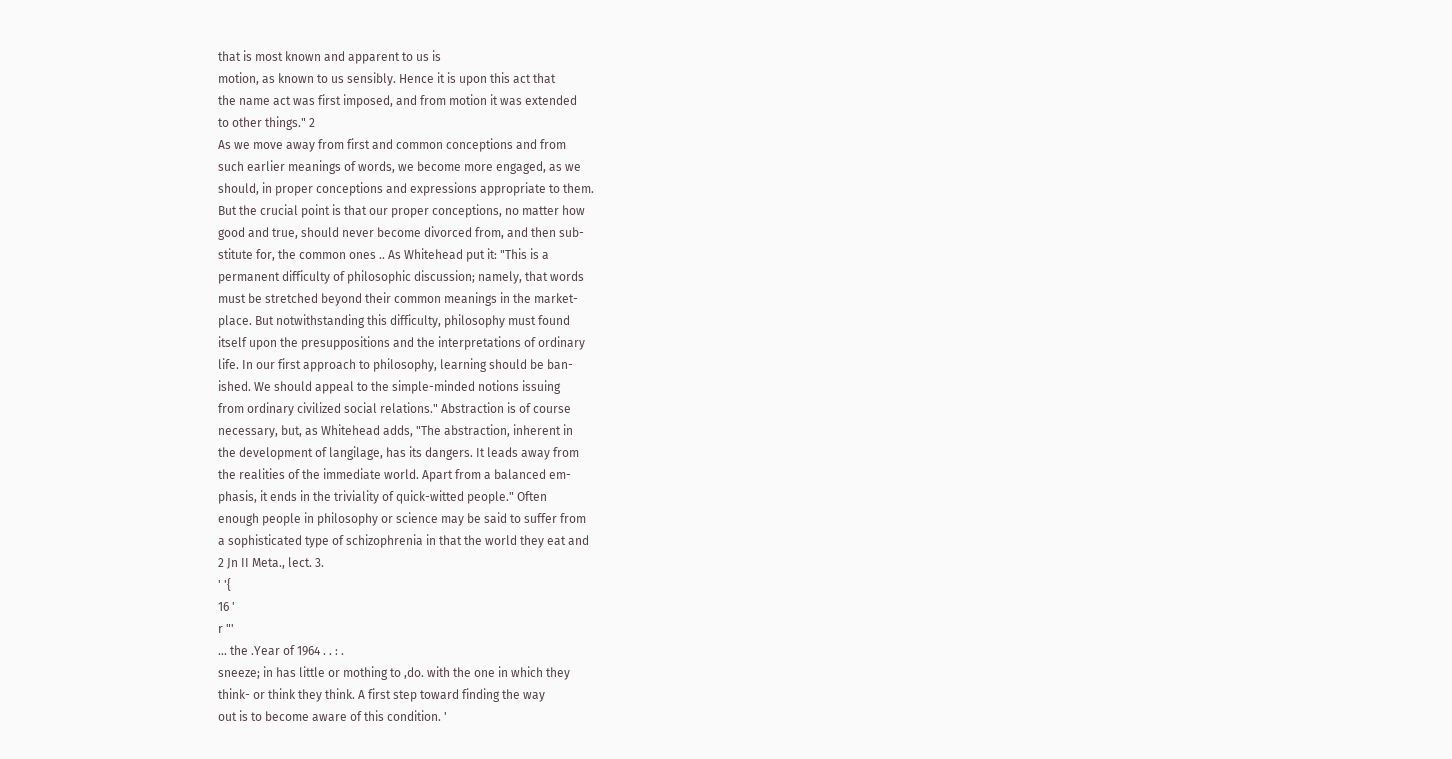that is most known and apparent to us is
motion, as known to us sensibly. Hence it is upon this act that
the name act was first imposed, and from motion it was extended
to other things." 2
As we move away from first and common conceptions and from
such earlier meanings of words, we become more engaged, as we
should, in proper conceptions and expressions appropriate to them.
But the crucial point is that our proper conceptions, no matter how
good and true, should never become divorced from, and then sub-
stitute for, the common ones .. As Whitehead put it: "This is a
permanent difficulty of philosophic discussion; namely, that words
must be stretched beyond their common meanings in the market-
place. But notwithstanding this difficulty, philosophy must found
itself upon the presuppositions and the interpretations of ordinary
life. In our first approach to philosophy, learning should be ban-
ished. We should appeal to the simple-minded notions issuing
from ordinary civilized social relations." Abstraction is of course
necessary, but, as Whitehead adds, "The abstraction, inherent in
the development of langilage, has its dangers. It leads away from
the realities of the immediate world. Apart from a balanced em-
phasis, it ends in the triviality of quick-witted people." Often
enough people in philosophy or science may be said to suffer from
a sophisticated type of schizophrenia in that the world they eat and
2 Jn II Meta., lect. 3.
' '{
16 '
r "'
... the .Year of 1964 . . : .
sneeze; in has little or mothing to ,do. with the one in which they
think- or think they think. A first step toward finding the way
out is to become aware of this condition. '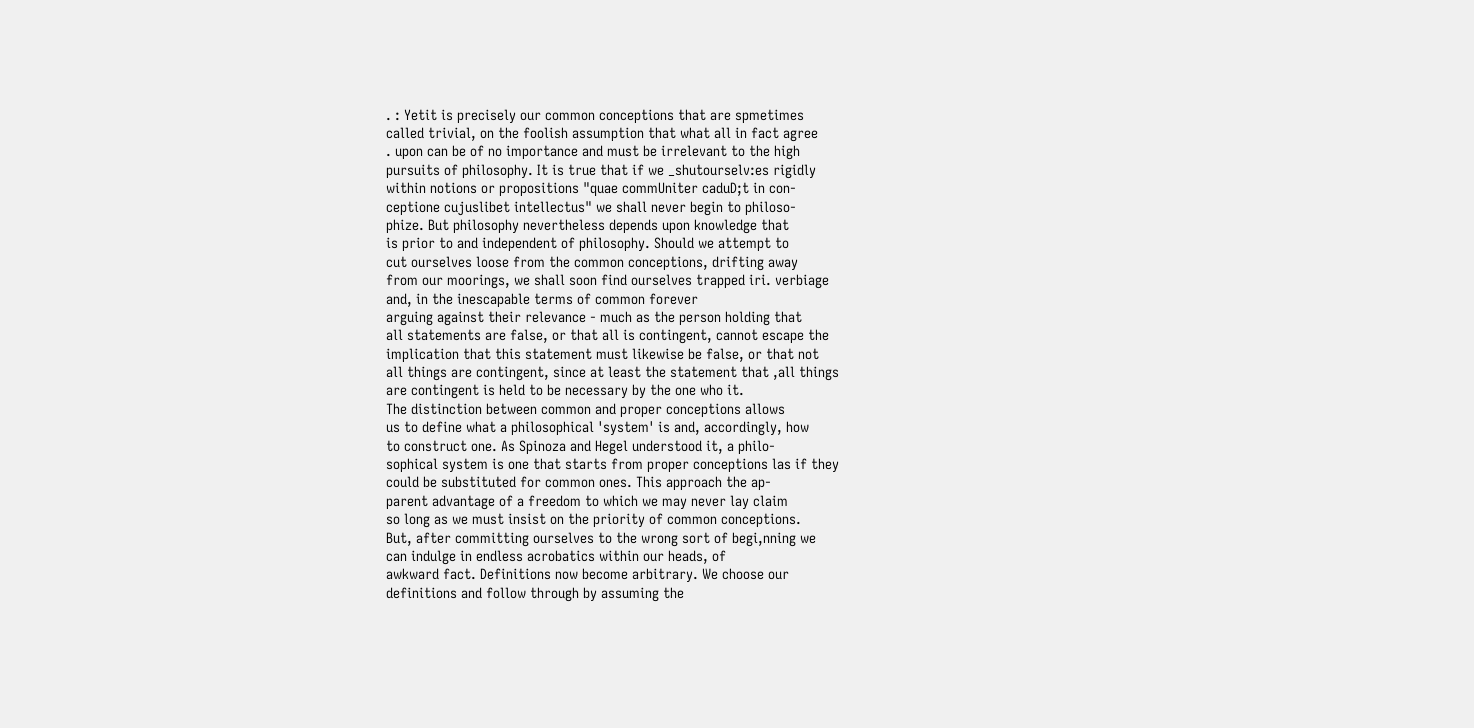. : Yetit is precisely our common conceptions that are spmetimes
called trivial, on the foolish assumption that what all in fact agree
. upon can be of no importance and must be irrelevant to the high
pursuits of philosophy. It is true that if we _shutourselv:es rigidly
within notions or propositions "quae commUniter caduD;t in con-
ceptione cujuslibet intellectus" we shall never begin to philoso-
phize. But philosophy nevertheless depends upon knowledge that
is prior to and independent of philosophy. Should we attempt to
cut ourselves loose from the common conceptions, drifting away
from our moorings, we shall soon find ourselves trapped iri. verbiage
and, in the inescapable terms of common forever
arguing against their relevance - much as the person holding that
all statements are false, or that all is contingent, cannot escape the
implication that this statement must likewise be false, or that not
all things are contingent, since at least the statement that ,all things
are contingent is held to be necessary by the one who it.
The distinction between common and proper conceptions allows
us to define what a philosophical 'system' is and, accordingly, how
to construct one. As Spinoza and Hegel understood it, a philo-
sophical system is one that starts from proper conceptions las if they
could be substituted for common ones. This approach the ap-
parent advantage of a freedom to which we may never lay claim
so long as we must insist on the priority of common conceptions.
But, after committing ourselves to the wrong sort of begi,nning we
can indulge in endless acrobatics within our heads, of
awkward fact. Definitions now become arbitrary. We choose our
definitions and follow through by assuming the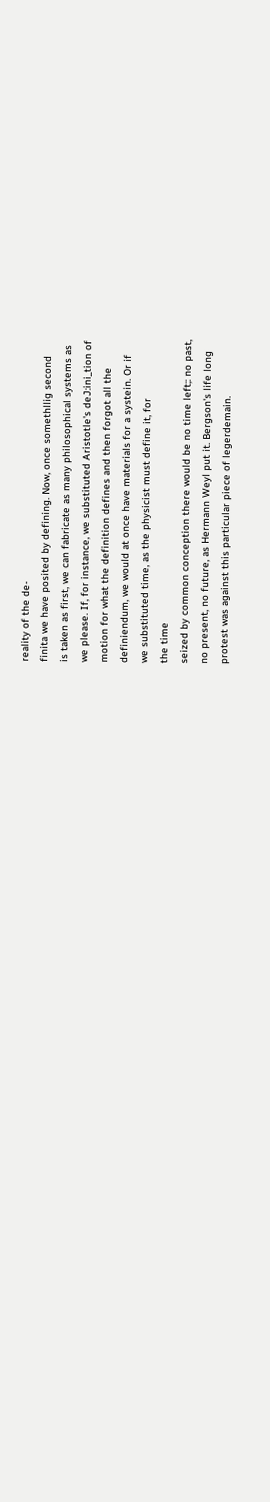reality of the de-
finita we have posited by defining. Now, once somethllig second
is taken as first, we can fabricate as many philosophical systems as
we please. If, for instance, we substituted Aristotle's deJ:ini_tion of
motion for what the definition defines and then forgot all the
definiendum, we would at once have materials for a systein. Or if
we substituted time, as the physicist must define it, for
the time
seized by common conception there would be no time left;: no past,
no present, no future, as Hermann Weyl put it. Bergson's life long
protest was against this particular piece of legerdemain.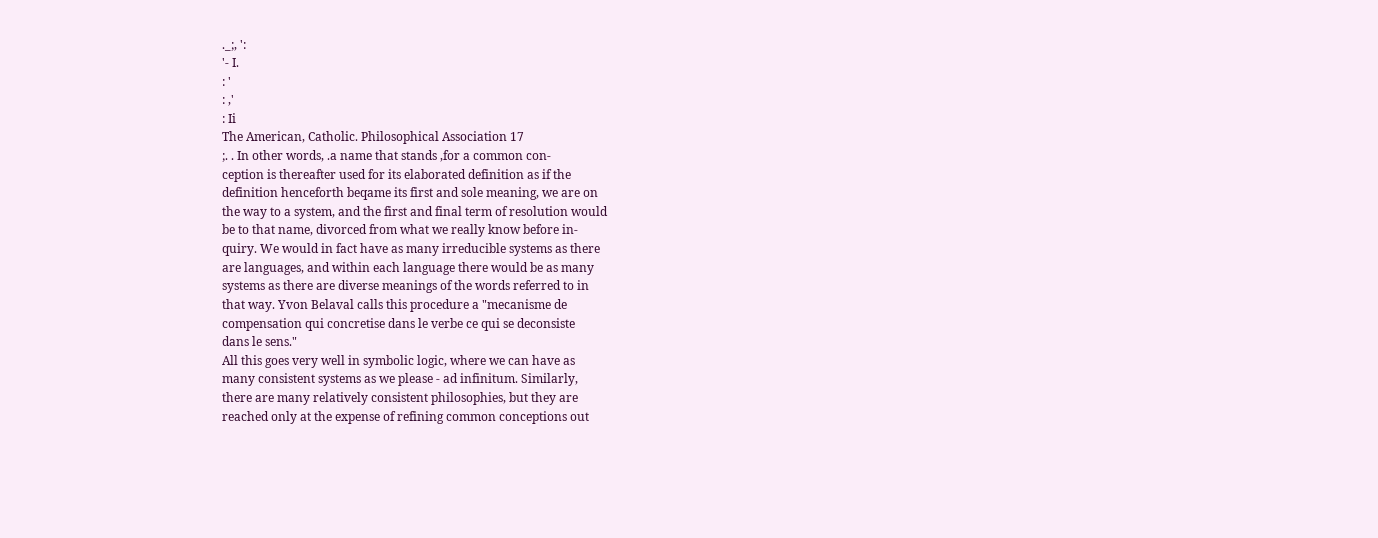._;, ':
'- I.
: '
: ,'
: Ii
The American, Catholic. Philosophical Association 17
;. . In other words, .a name that stands ,for a common con-
ception is thereafter used for its elaborated definition as if the
definition henceforth beqame its first and sole meaning, we are on
the way to a system, and the first and final term of resolution would
be to that name, divorced from what we really know before in-
quiry. We would in fact have as many irreducible systems as there
are languages, and within each language there would be as many
systems as there are diverse meanings of the words referred to in
that way. Yvon Belaval calls this procedure a "mecanisme de
compensation qui concretise dans le verbe ce qui se deconsiste
dans le sens."
All this goes very well in symbolic logic, where we can have as
many consistent systems as we please - ad infinitum. Similarly,
there are many relatively consistent philosophies, but they are
reached only at the expense of refining common conceptions out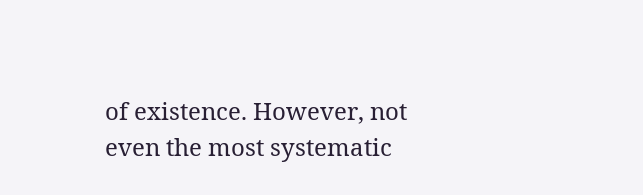of existence. However, not even the most systematic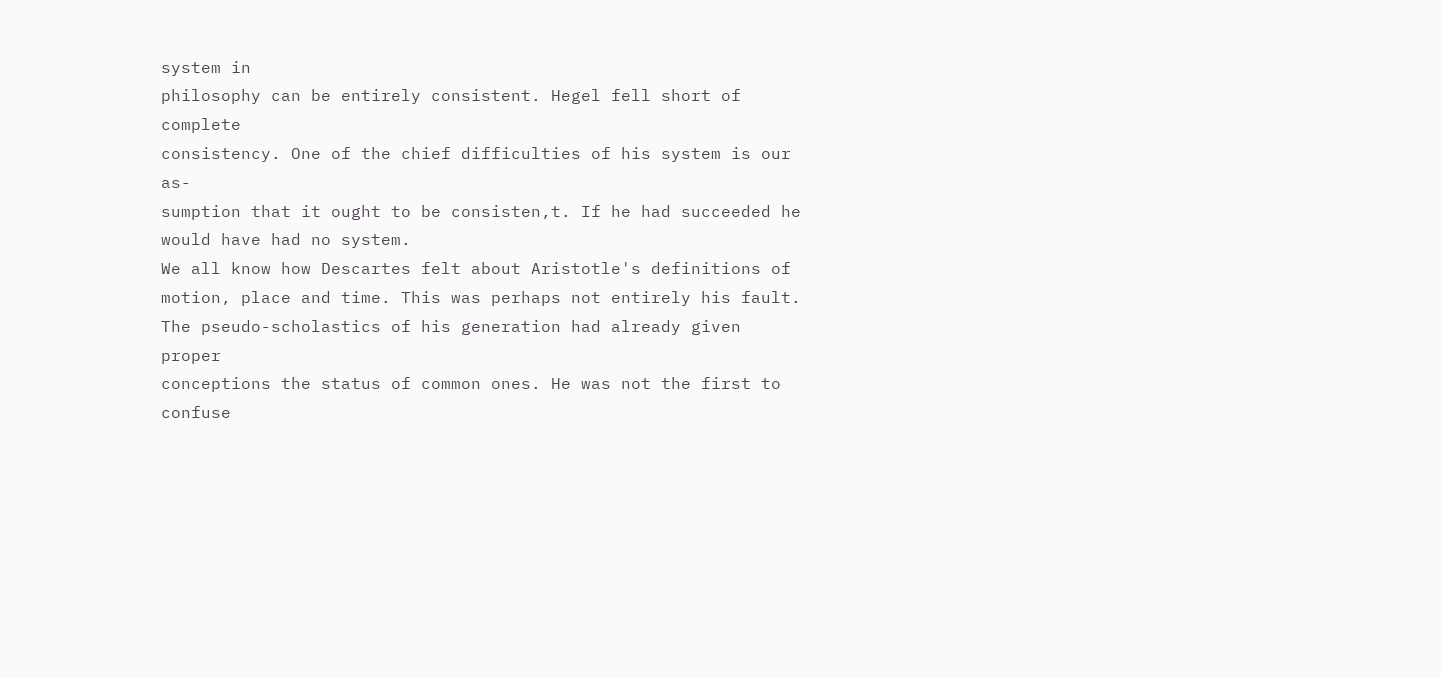system in
philosophy can be entirely consistent. Hegel fell short of complete
consistency. One of the chief difficulties of his system is our as-
sumption that it ought to be consisten,t. If he had succeeded he
would have had no system.
We all know how Descartes felt about Aristotle's definitions of
motion, place and time. This was perhaps not entirely his fault.
The pseudo-scholastics of his generation had already given proper
conceptions the status of common ones. He was not the first to
confuse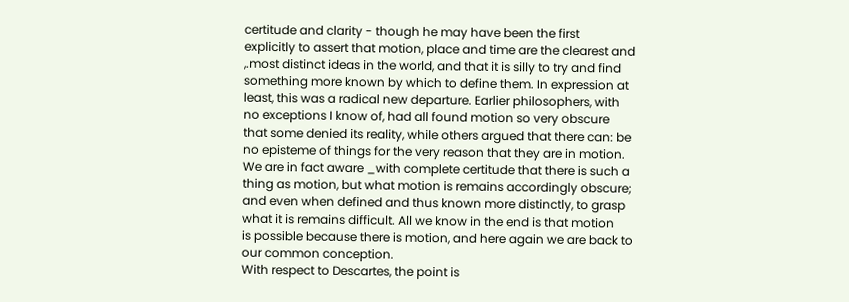certitude and clarity - though he may have been the first
explicitly to assert that motion, place and time are the clearest and
,.most distinct ideas in the world, and that it is silly to try and find
something more known by which to define them. In expression at
least, this was a radical new departure. Earlier philosophers, with
no exceptions I know of, had all found motion so very obscure
that some denied its reality, while others argued that there can: be
no episteme of things for the very reason that they are in motion.
We are in fact aware _with complete certitude that there is such a
thing as motion, but what motion is remains accordingly obscure;
and even when defined and thus known more distinctly, to grasp
what it is remains difficult. All we know in the end is that motion
is possible because there is motion, and here again we are back to
our common conception.
With respect to Descartes, the point is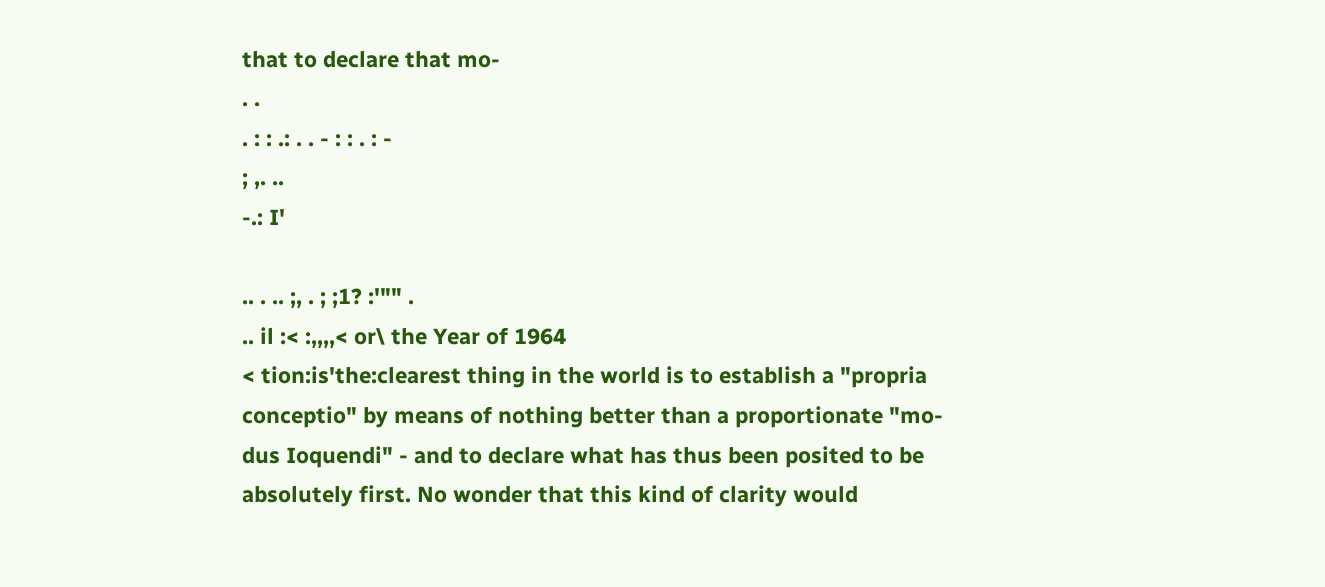that to declare that mo-
. .
. : : .: . . - : : . : -
; ,. ..
-.: I'

.. . .. ;, . ; ;1? :'"" .
.. il :< :,,,,< or\ the Year of 1964
< tion:is'the:clearest thing in the world is to establish a "propria
conceptio" by means of nothing better than a proportionate "mo-
dus Ioquendi" - and to declare what has thus been posited to be
absolutely first. No wonder that this kind of clarity would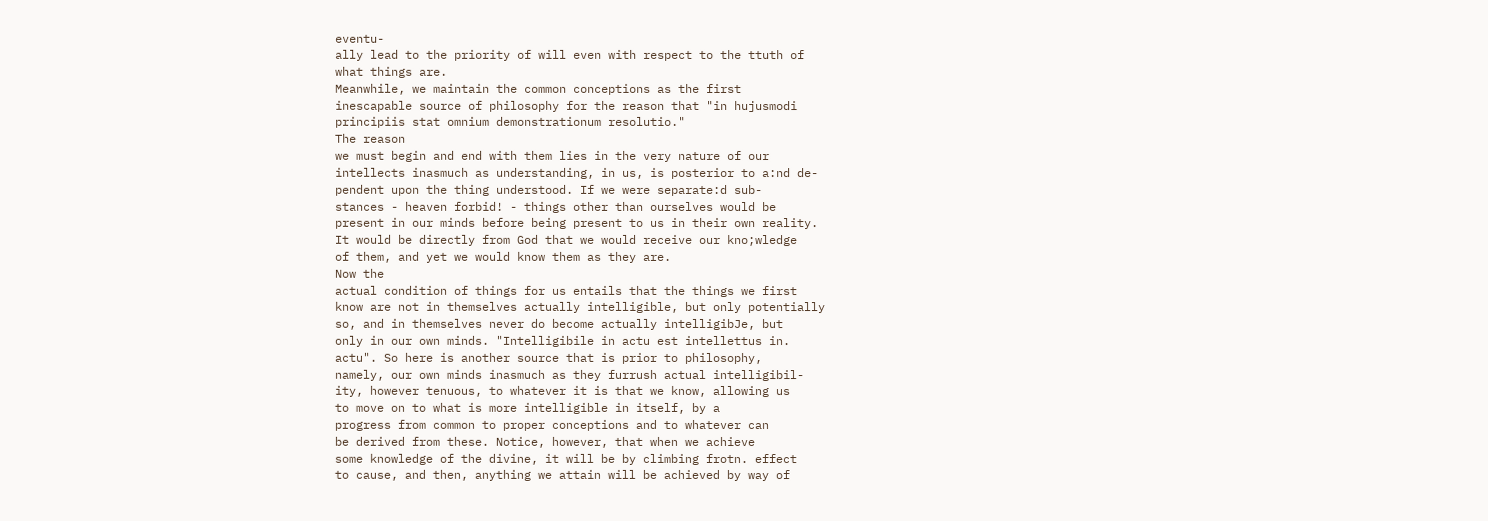eventu-
ally lead to the priority of will even with respect to the ttuth of
what things are.
Meanwhile, we maintain the common conceptions as the first
inescapable source of philosophy for the reason that "in hujusmodi
principiis stat omnium demonstrationum resolutio."
The reason
we must begin and end with them lies in the very nature of our
intellects inasmuch as understanding, in us, is posterior to a:nd de-
pendent upon the thing understood. If we were separate:d sub-
stances - heaven forbid! - things other than ourselves would be
present in our minds before being present to us in their own reality.
It would be directly from God that we would receive our kno;wledge
of them, and yet we would know them as they are.
Now the
actual condition of things for us entails that the things we first
know are not in themselves actually intelligible, but only potentially
so, and in themselves never do become actually intelligibJe, but
only in our own minds. "Intelligibile in actu est intellettus in.
actu". So here is another source that is prior to philosophy,
namely, our own minds inasmuch as they furrush actual intelligibil-
ity, however tenuous, to whatever it is that we know, allowing us
to move on to what is more intelligible in itself, by a
progress from common to proper conceptions and to whatever can
be derived from these. Notice, however, that when we achieve
some knowledge of the divine, it will be by climbing frotn. effect
to cause, and then, anything we attain will be achieved by way of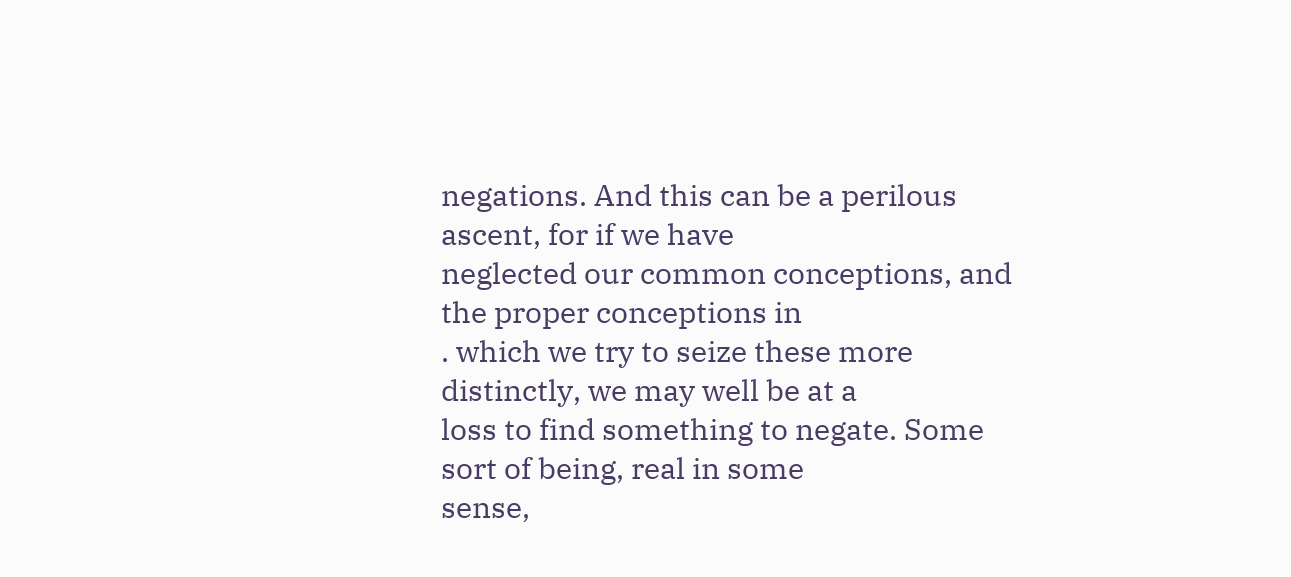negations. And this can be a perilous ascent, for if we have
neglected our common conceptions, and the proper conceptions in
. which we try to seize these more distinctly, we may well be at a
loss to find something to negate. Some sort of being, real in some
sense,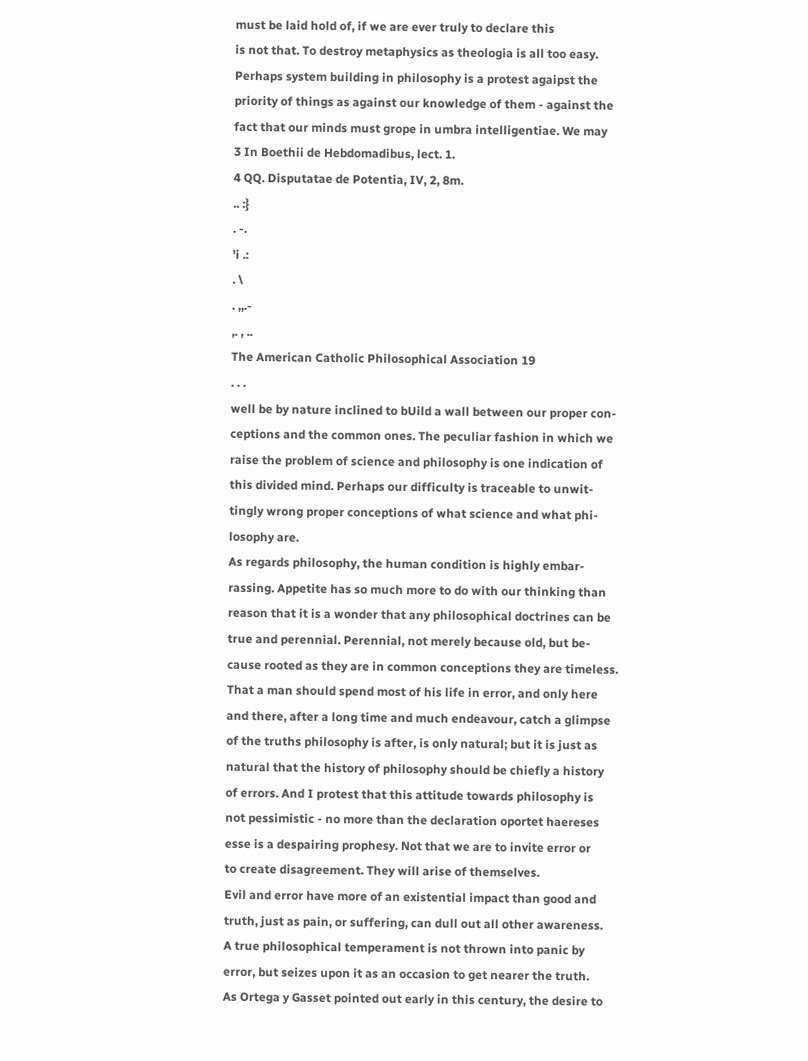must be laid hold of, if we are ever truly to declare this
is not that. To destroy metaphysics as theologia is all too easy.
Perhaps system building in philosophy is a protest agaipst the
priority of things as against our knowledge of them - against the
fact that our minds must grope in umbra intelligentiae. We may
3 In Boethii de Hebdomadibus, lect. 1.
4 QQ. Disputatae de Potentia, IV, 2, 8m.
.. :}
. -.
'i .:
. \
. ,,.-
,. , ..
The American Catholic Philosophical Association 19
. . .
well be by nature inclined to bUild a wall between our proper con-
ceptions and the common ones. The peculiar fashion in which we
raise the problem of science and philosophy is one indication of
this divided mind. Perhaps our difficulty is traceable to unwit-
tingly wrong proper conceptions of what science and what phi-
losophy are.
As regards philosophy, the human condition is highly embar-
rassing. Appetite has so much more to do with our thinking than
reason that it is a wonder that any philosophical doctrines can be
true and perennial. Perennial, not merely because old, but be-
cause rooted as they are in common conceptions they are timeless.
That a man should spend most of his life in error, and only here
and there, after a long time and much endeavour, catch a glimpse
of the truths philosophy is after, is only natural; but it is just as
natural that the history of philosophy should be chiefly a history
of errors. And I protest that this attitude towards philosophy is
not pessimistic - no more than the declaration oportet haereses
esse is a despairing prophesy. Not that we are to invite error or
to create disagreement. They will arise of themselves.
Evil and error have more of an existential impact than good and
truth, just as pain, or suffering, can dull out all other awareness.
A true philosophical temperament is not thrown into panic by
error, but seizes upon it as an occasion to get nearer the truth.
As Ortega y Gasset pointed out early in this century, the desire to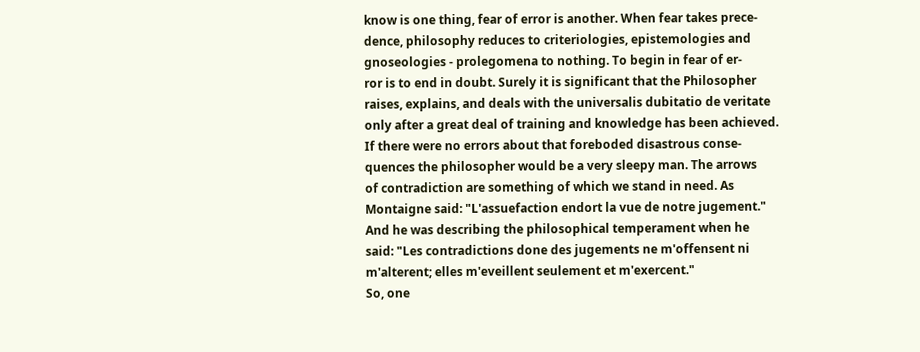know is one thing, fear of error is another. When fear takes prece-
dence, philosophy reduces to criteriologies, epistemologies and
gnoseologies - prolegomena to nothing. To begin in fear of er-
ror is to end in doubt. Surely it is significant that the Philosopher
raises, explains, and deals with the universalis dubitatio de veritate
only after a great deal of training and knowledge has been achieved.
If there were no errors about that foreboded disastrous conse-
quences the philosopher would be a very sleepy man. The arrows
of contradiction are something of which we stand in need. As
Montaigne said: "L'assuefaction endort la vue de notre jugement."
And he was describing the philosophical temperament when he
said: "Les contradictions done des jugements ne m'offensent ni
m'alterent; elles m'eveillent seulement et m'exercent."
So, one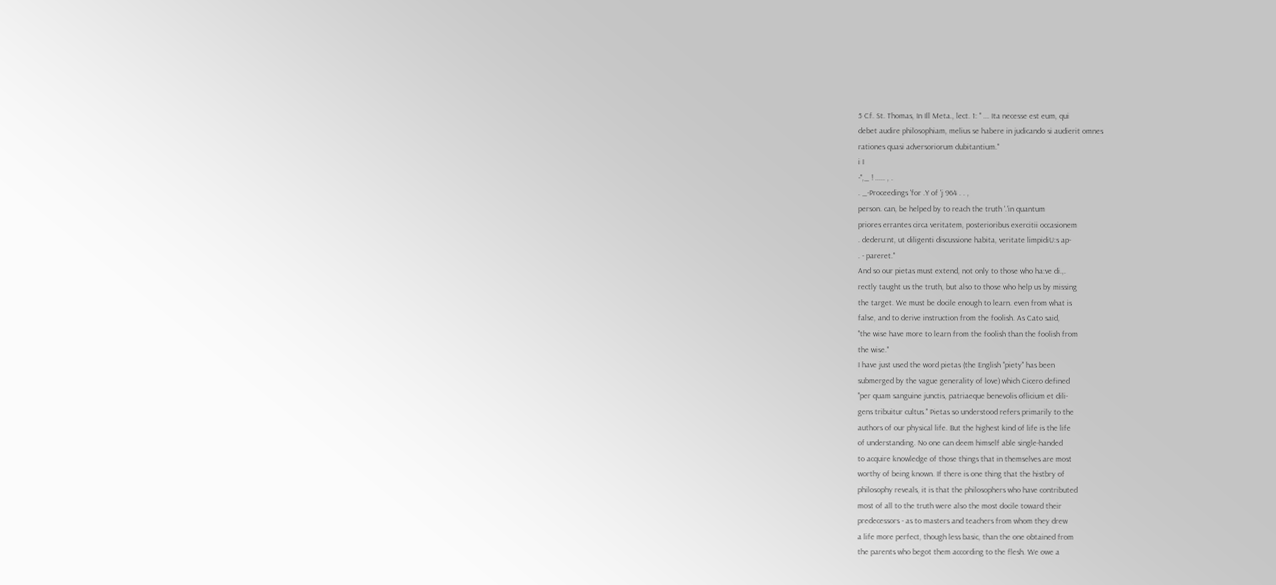5 Cf. St. Thomas, In Ill Meta., lect. 1: " ... Ita necesse est eum, qui
debet audire philosophiam, melius se habere in judicando si audierit omnes
rationes quasi adversoriorum dubitantium."
i I
-",_ ! ..... , .
. _-Proceedings 'for .Y of 'j 964 . . ,
person. can, be helped by to reach the truth '.'in quantum
priores errantes circa veritatem, posterioribus exercitii occasionem
. dederu:nt, ut diligenti discussione habita, veritate limpidiU:s ap-
. - pareret."
And so our pietas must extend, not only to those who ha:ve di.,.
rectly taught us the truth, but also to those who help us by missing
the target. We must be docile enough to learn. even from what is
false, and to derive instruction from the foolish. As Cato said,
"the wise have more to learn from the foolish than the foolish from
the wise."
I have just used the word pietas (the English "piety" has been
submerged by the vague generality of love) which Cicero defined
"per quam sanguine junctis, patriaeque benevolis oflicium et dili-
gens tribuitur cultus." Pietas so understood refers primarily to the
authors of our physical life. But the highest kind of life is the life
of understanding. No one can deem himself able single-handed
to acquire knowledge of those things that in themselves are most
worthy of being known. If there is one thing that the histbry of
philosophy reveals, it is that the philosophers who have contributed
most of all to the truth were also the most docile toward their
predecessors - as to masters and teachers from whom they drew
a life more perfect, though less basic, than the one obtained from
the parents who begot them according to the flesh. We owe a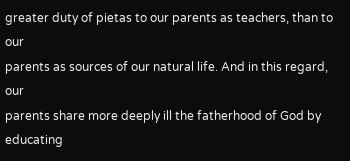greater duty of pietas to our parents as teachers, than to our
parents as sources of our natural life. And in this regard, our
parents share more deeply ill the fatherhood of God by educating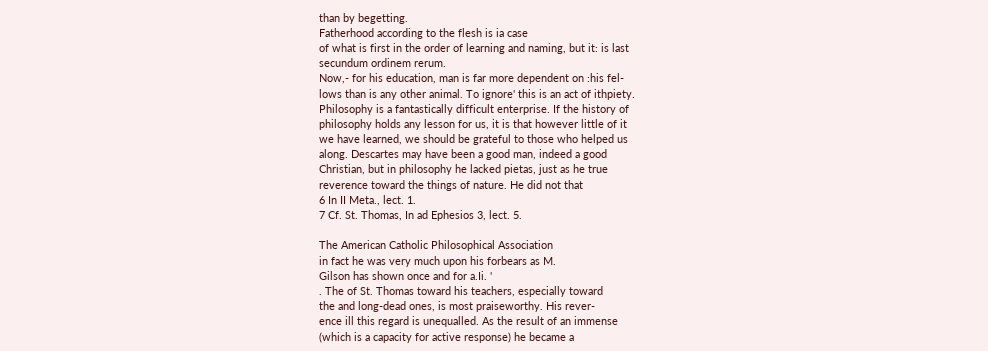than by begetting.
Fatherhood according to the flesh is ia case
of what is first in the order of learning and naming, but it: is last
secundum ordinem rerum.
Now,- for his education, man is far more dependent on :his fel-
lows than is any other animal. To ignore' this is an act of ithpiety.
Philosophy is a fantastically difficult enterprise. If the history of
philosophy holds any lesson for us, it is that however little of it
we have learned, we should be grateful to those who helped us
along. Descartes may have been a good man, indeed a good
Christian, but in philosophy he lacked pietas, just as he true
reverence toward the things of nature. He did not that
6 In II Meta., lect. 1.
7 Cf. St. Thomas, In ad Ephesios 3, lect. 5.

The American Catholic Philosophical Association
in fact he was very much upon his forbears as M.
Gilson has shown once and for a.Ii. '
. The of St. Thomas toward his teachers, especially toward
the and long-dead ones, is most praiseworthy. His rever-
ence ill this regard is unequalled. As the result of an immense
(which is a capacity for active response) he became a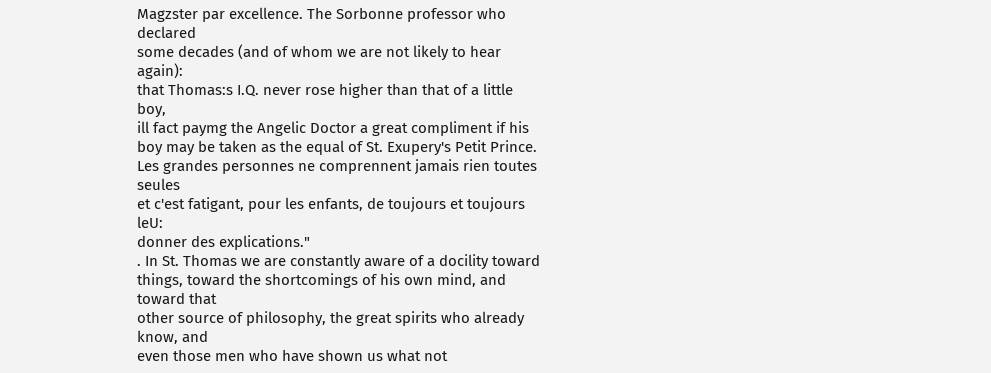Magzster par excellence. The Sorbonne professor who declared
some decades (and of whom we are not likely to hear again):
that Thomas:s I.Q. never rose higher than that of a little boy,
ill fact paymg the Angelic Doctor a great compliment if his
boy may be taken as the equal of St. Exupery's Petit Prince.
Les grandes personnes ne comprennent jamais rien toutes seules
et c'est fatigant, pour les enfants, de toujours et toujours leU:
donner des explications."
. In St. Thomas we are constantly aware of a docility toward
things, toward the shortcomings of his own mind, and toward that
other source of philosophy, the great spirits who already know, and
even those men who have shown us what not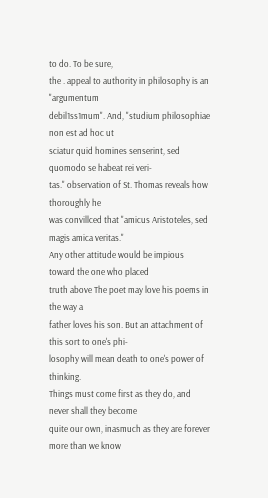to do. To be sure,
the . appeal to authority in philosophy is an "argumentum
debil1ss1mum". And, "studium philosophiae non est ad hoc ut
sciatur quid homines senserint, sed quomodo se habeat rei veri-
tas." observation of St. Thomas reveals how thoroughly he
was convillced that "amicus Aristoteles, sed magis amica veritas."
Any other attitude would be impious toward the one who placed
truth above The poet may love his poems in the way a
father loves his son. But an attachment of this sort to one's phi-
losophy will mean death to one's power of thinking.
Things must come first as they do, and never shall they become
quite our own, inasmuch as they are forever more than we know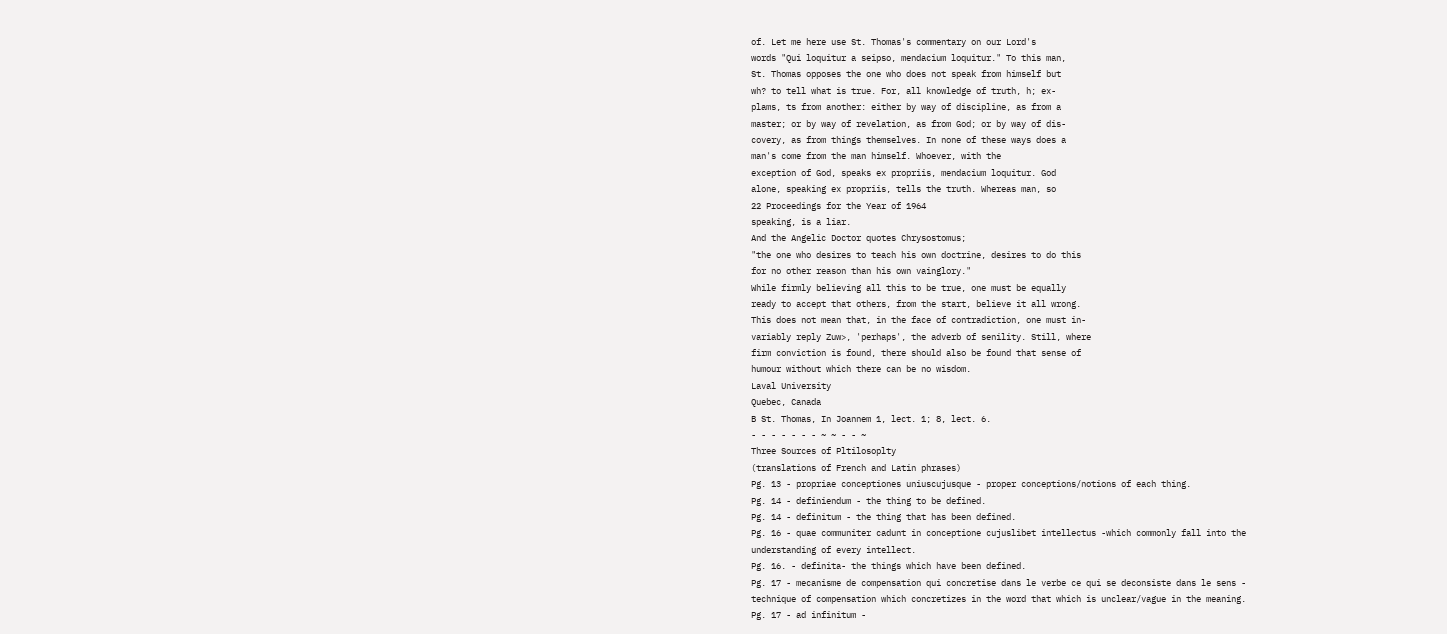of. Let me here use St. Thomas's commentary on our Lord's
words "Qui loquitur a seipso, mendacium loquitur." To this man,
St. Thomas opposes the one who does not speak from himself but
wh? to tell what is true. For, all knowledge of truth, h; ex-
plams, ts from another: either by way of discipline, as from a
master; or by way of revelation, as from God; or by way of dis-
covery, as from things themselves. In none of these ways does a
man's come from the man himself. Whoever, with the
exception of God, speaks ex propriis, mendacium loquitur. God
alone, speaking ex propriis, tells the truth. Whereas man, so
22 Proceedings for the Year of 1964
speaking, is a liar.
And the Angelic Doctor quotes Chrysostomus;
"the one who desires to teach his own doctrine, desires to do this
for no other reason than his own vainglory."
While firmly believing all this to be true, one must be equally
ready to accept that others, from the start, believe it all wrong.
This does not mean that, in the face of contradiction, one must in-
variably reply Zuw>, 'perhaps', the adverb of senility. Still, where
firm conviction is found, there should also be found that sense of
humour without which there can be no wisdom.
Laval University
Quebec, Canada
B St. Thomas, In Joannem 1, lect. 1; 8, lect. 6.
- - - - - - - ~ ~ - - ~
Three Sources of Pltilosoplty
(translations of French and Latin phrases)
Pg. 13 - propriae conceptiones uniuscujusque - proper conceptions/notions of each thing.
Pg. 14 - definiendum - the thing to be defined.
Pg. 14 - definitum - the thing that has been defined.
Pg. 16 - quae communiter cadunt in conceptione cujuslibet intellectus -which commonly fall into the
understanding of every intellect.
Pg. 16. - definita- the things which have been defined.
Pg. 17 - mecanisme de compensation qui concretise dans le verbe ce qui se deconsiste dans le sens -
technique of compensation which concretizes in the word that which is unclear/vague in the meaning.
Pg. 17 - ad infinitum -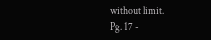without limit.
Pg. 17 -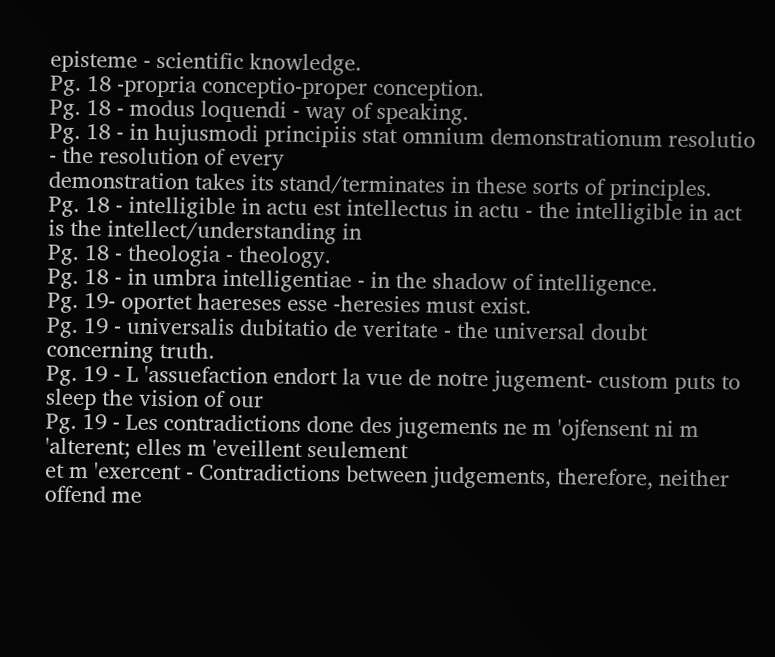episteme - scientific knowledge.
Pg. 18 -propria conceptio-proper conception.
Pg. 18 - modus loquendi - way of speaking.
Pg. 18 - in hujusmodi principiis stat omnium demonstrationum resolutio - the resolution of every
demonstration takes its stand/terminates in these sorts of principles.
Pg. 18 - intelligible in actu est intellectus in actu - the intelligible in act is the intellect/understanding in
Pg. 18 - theologia - theology.
Pg. 18 - in umbra intelligentiae - in the shadow of intelligence.
Pg. 19- oportet haereses esse -heresies must exist.
Pg. 19 - universalis dubitatio de veritate - the universal doubt concerning truth.
Pg. 19 - L 'assuefaction endort la vue de notre jugement- custom puts to sleep the vision of our
Pg. 19 - Les contradictions done des jugements ne m 'ojfensent ni m 'alterent; elles m 'eveillent seulement
et m 'exercent - Contradictions between judgements, therefore, neither offend me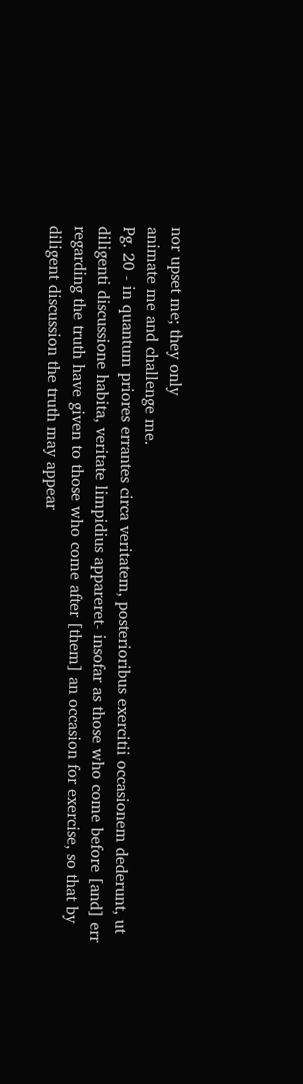nor upset me; they only
animate me and challenge me.
Pg. 20 - in quantum priores errantes circa veritatem, posterioribus exercitii occasionem dederunt, ut
diligenti discussione habita, veritate limpidius appareret- insofar as those who come before [and] err
regarding the truth have given to those who come after [them] an occasion for exercise, so that by
diligent discussion the truth may appear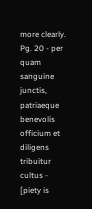more clearly.
Pg. 20 - per quam sanguine junctis, patriaeque benevolis officium et diligens tribuitur cultus - [piety is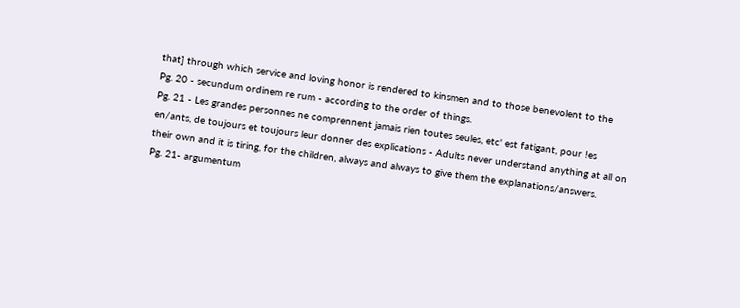that] through which service and loving honor is rendered to kinsmen and to those benevolent to the
Pg. 20 - secundum ordinem re rum - according to the order of things.
Pg. 21 - Les grandes personnes ne comprennent jamais rien toutes seules, etc' est fatigant, pour !es
en/ants, de toujours et toujours leur donner des explications - Adults never understand anything at all on
their own and it is tiring, for the children, always and always to give them the explanations/answers.
Pg. 21- argumentum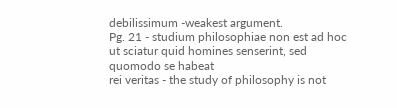debilissimum -weakest argument.
Pg. 21 - studium philosophiae non est ad hoc ut sciatur quid homines senserint, sed quomodo se habeat
rei veritas - the study of philosophy is not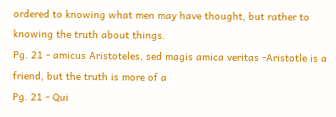ordered to knowing what men may have thought, but rather to
knowing the truth about things.
Pg. 21 - amicus Aristoteles, sed magis amica veritas -Aristotle is a friend, but the truth is more of a
Pg. 21 - Qui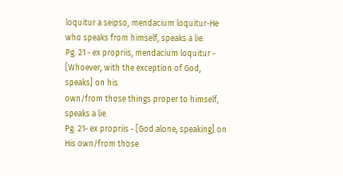loquitur a seipso, mendacium loquitur-He who speaks from himself, speaks a lie.
Pg. 21 - ex propriis, mendacium loquitur - [Whoever, with the exception of God, speaks] on his
own/from those things proper to himself, speaks a lie.
Pg. 21- ex propriis - [God alone, speaking] on His own/from those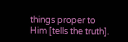things proper to Him [tells the truth].